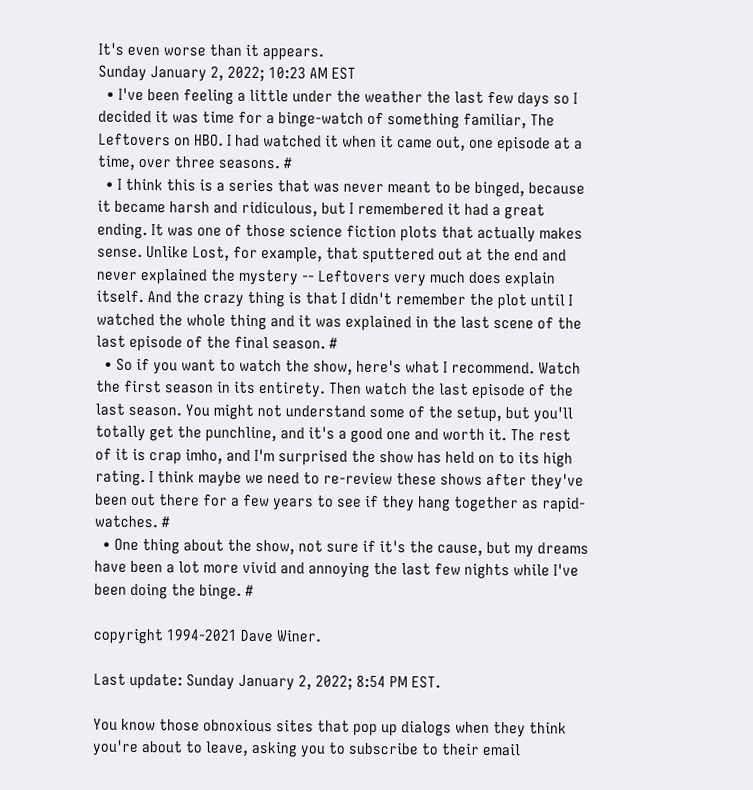It's even worse than it appears.
Sunday January 2, 2022; 10:23 AM EST
  • I've been feeling a little under the weather the last few days so I decided it was time for a binge-watch of something familiar, The Leftovers on HBO. I had watched it when it came out, one episode at a time, over three seasons. #
  • I think this is a series that was never meant to be binged, because it became harsh and ridiculous, but I remembered it had a great ending. It was one of those science fiction plots that actually makes sense. Unlike Lost, for example, that sputtered out at the end and never explained the mystery -- Leftovers very much does explain itself. And the crazy thing is that I didn't remember the plot until I watched the whole thing and it was explained in the last scene of the last episode of the final season. #
  • So if you want to watch the show, here's what I recommend. Watch the first season in its entirety. Then watch the last episode of the last season. You might not understand some of the setup, but you'll totally get the punchline, and it's a good one and worth it. The rest of it is crap imho, and I'm surprised the show has held on to its high rating. I think maybe we need to re-review these shows after they've been out there for a few years to see if they hang together as rapid-watches. #
  • One thing about the show, not sure if it's the cause, but my dreams have been a lot more vivid and annoying the last few nights while I've been doing the binge. #

copyright 1994-2021 Dave Winer.

Last update: Sunday January 2, 2022; 8:54 PM EST.

You know those obnoxious sites that pop up dialogs when they think you're about to leave, asking you to subscribe to their email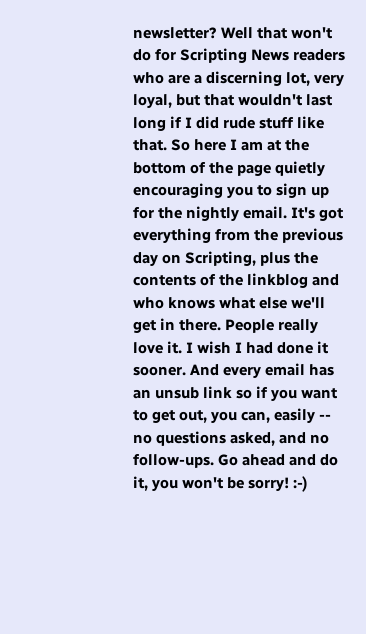newsletter? Well that won't do for Scripting News readers who are a discerning lot, very loyal, but that wouldn't last long if I did rude stuff like that. So here I am at the bottom of the page quietly encouraging you to sign up for the nightly email. It's got everything from the previous day on Scripting, plus the contents of the linkblog and who knows what else we'll get in there. People really love it. I wish I had done it sooner. And every email has an unsub link so if you want to get out, you can, easily -- no questions asked, and no follow-ups. Go ahead and do it, you won't be sorry! :-)